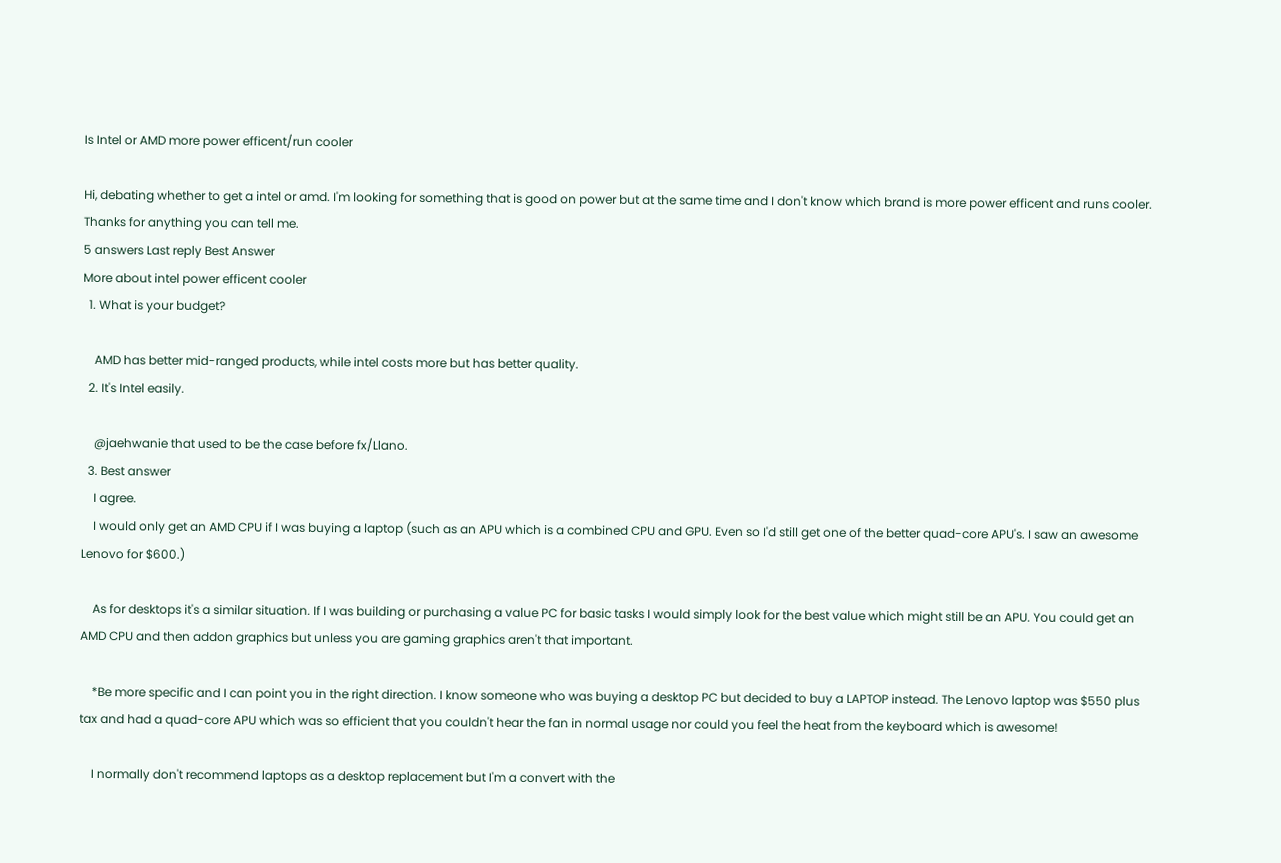Is Intel or AMD more power efficent/run cooler

Hi, debating whether to get a intel or amd. I'm looking for something that is good on power but at the same time and I don't know which brand is more power efficent and runs cooler. Thanks for anything you can tell me.
5 answers Last reply Best Answer
More about intel power efficent cooler
  1. What is your budget?

    AMD has better mid-ranged products, while intel costs more but has better quality.
  2. It's Intel easily.

    @jaehwanie that used to be the case before fx/Llano.
  3. Best answer
    I agree.
    I would only get an AMD CPU if I was buying a laptop (such as an APU which is a combined CPU and GPU. Even so I'd still get one of the better quad-core APU's. I saw an awesome Lenovo for $600.)

    As for desktops it's a similar situation. If I was building or purchasing a value PC for basic tasks I would simply look for the best value which might still be an APU. You could get an AMD CPU and then addon graphics but unless you are gaming graphics aren't that important.

    *Be more specific and I can point you in the right direction. I know someone who was buying a desktop PC but decided to buy a LAPTOP instead. The Lenovo laptop was $550 plus tax and had a quad-core APU which was so efficient that you couldn't hear the fan in normal usage nor could you feel the heat from the keyboard which is awesome!

    I normally don't recommend laptops as a desktop replacement but I'm a convert with the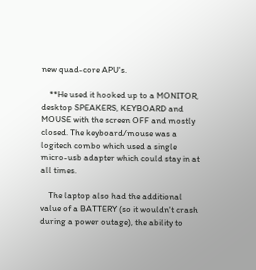new quad-core APU's.

    **He used it hooked up to a MONITOR, desktop SPEAKERS, KEYBOARD and MOUSE with the screen OFF and mostly closed. The keyboard/mouse was a logitech combo which used a single micro-usb adapter which could stay in at all times.

    The laptop also had the additional value of a BATTERY (so it wouldn't crash during a power outage), the ability to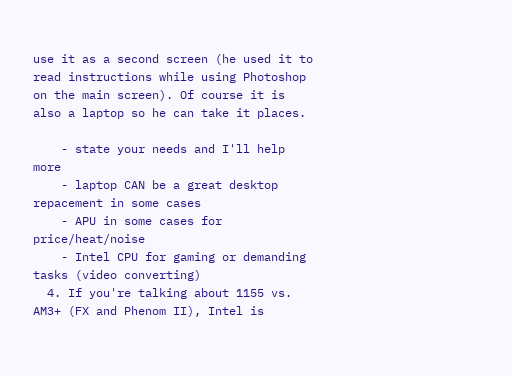use it as a second screen (he used it to read instructions while using Photoshop on the main screen). Of course it is also a laptop so he can take it places.

    - state your needs and I'll help more
    - laptop CAN be a great desktop repacement in some cases
    - APU in some cases for price/heat/noise
    - Intel CPU for gaming or demanding tasks (video converting)
  4. If you're talking about 1155 vs. AM3+ (FX and Phenom II), Intel is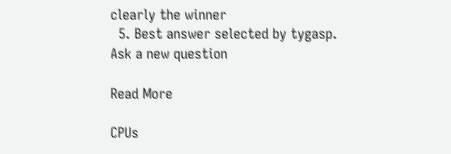clearly the winner
  5. Best answer selected by tygasp.
Ask a new question

Read More

CPUs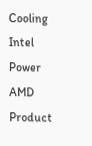Cooling Intel Power AMD Product